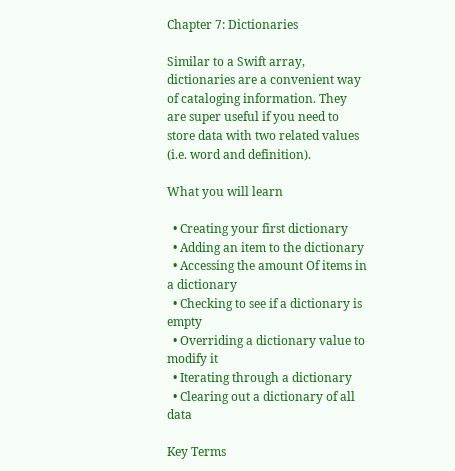Chapter 7: Dictionaries

Similar to a Swift array, dictionaries are a convenient way of cataloging information. They are super useful if you need to store data with two related values (i.e. word and definition).

What you will learn

  • Creating your first dictionary
  • Adding an item to the dictionary
  • Accessing the amount Of items in a dictionary
  • Checking to see if a dictionary is empty
  • Overriding a dictionary value to modify it
  • Iterating through a dictionary
  • Clearing out a dictionary of all data

Key Terms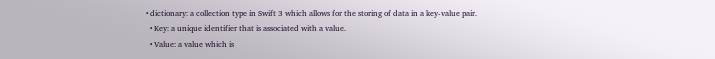• dictionary: a collection type in Swift 3 which allows for the storing of data in a key-value pair.
  • Key: a unique identifier that is associated with a value.
  • Value: a value which is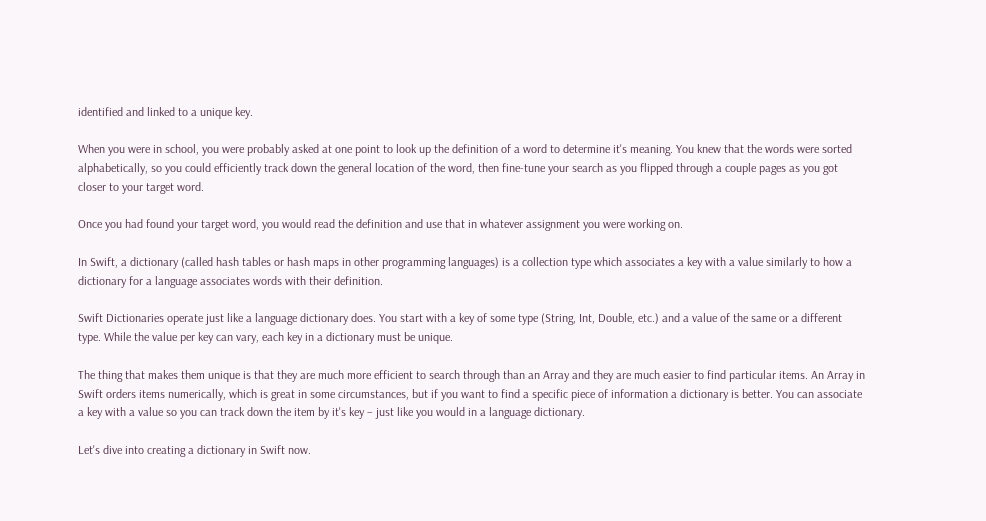identified and linked to a unique key.

When you were in school, you were probably asked at one point to look up the definition of a word to determine it's meaning. You knew that the words were sorted alphabetically, so you could efficiently track down the general location of the word, then fine-tune your search as you flipped through a couple pages as you got closer to your target word.

Once you had found your target word, you would read the definition and use that in whatever assignment you were working on.

In Swift, a dictionary (called hash tables or hash maps in other programming languages) is a collection type which associates a key with a value similarly to how a dictionary for a language associates words with their definition.

Swift Dictionaries operate just like a language dictionary does. You start with a key of some type (String, Int, Double, etc.) and a value of the same or a different type. While the value per key can vary, each key in a dictionary must be unique.

The thing that makes them unique is that they are much more efficient to search through than an Array and they are much easier to find particular items. An Array in Swift orders items numerically, which is great in some circumstances, but if you want to find a specific piece of information a dictionary is better. You can associate a key with a value so you can track down the item by it's key – just like you would in a language dictionary.

Let's dive into creating a dictionary in Swift now.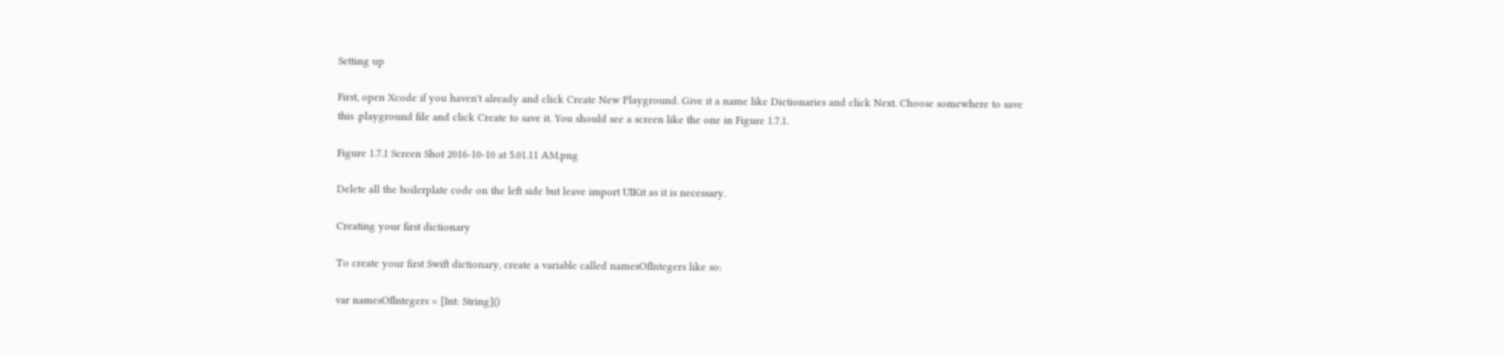Setting up

First, open Xcode if you haven't already and click Create New Playground. Give it a name like Dictionaries and click Next. Choose somewhere to save this .playground file and click Create to save it. You should see a screen like the one in Figure 1.7.1.

Figure 1.7.1 Screen Shot 2016-10-10 at 5.01.11 AM.png

Delete all the boilerplate code on the left side but leave import UIKit as it is necessary.

Creating your first dictionary

To create your first Swift dictionary, create a variable called namesOfIntegers like so:

var namesOfIntegers = [Int: String]()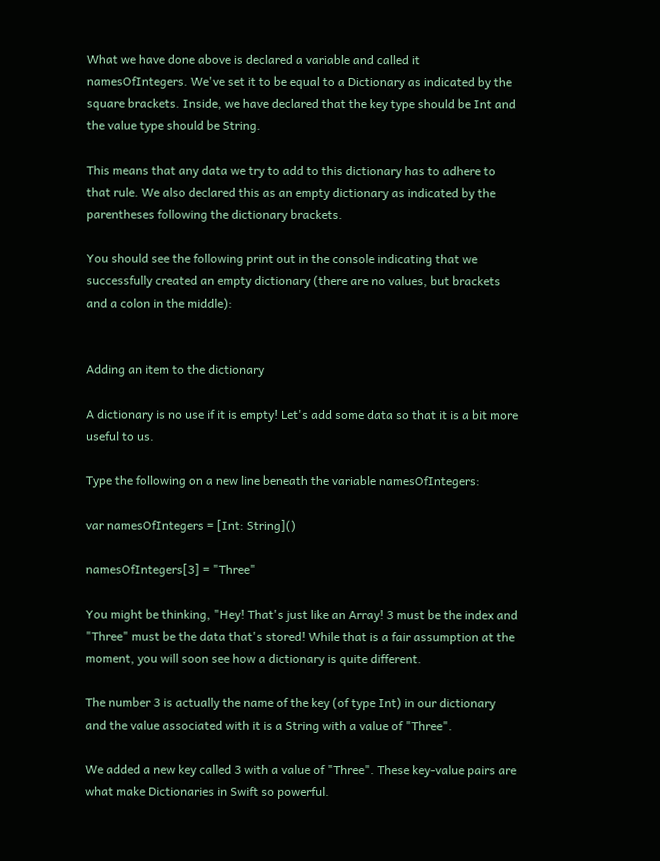What we have done above is declared a variable and called it namesOfIntegers. We've set it to be equal to a Dictionary as indicated by the square brackets. Inside, we have declared that the key type should be Int and the value type should be String.

This means that any data we try to add to this dictionary has to adhere to that rule. We also declared this as an empty dictionary as indicated by the parentheses following the dictionary brackets.

You should see the following print out in the console indicating that we successfully created an empty dictionary (there are no values, but brackets and a colon in the middle):


Adding an item to the dictionary

A dictionary is no use if it is empty! Let's add some data so that it is a bit more useful to us.

Type the following on a new line beneath the variable namesOfIntegers:

var namesOfIntegers = [Int: String]()

namesOfIntegers[3] = "Three"

You might be thinking, "Hey! That's just like an Array! 3 must be the index and "Three" must be the data that's stored! While that is a fair assumption at the moment, you will soon see how a dictionary is quite different.

The number 3 is actually the name of the key (of type Int) in our dictionary and the value associated with it is a String with a value of "Three".

We added a new key called 3 with a value of "Three". These key-value pairs are what make Dictionaries in Swift so powerful.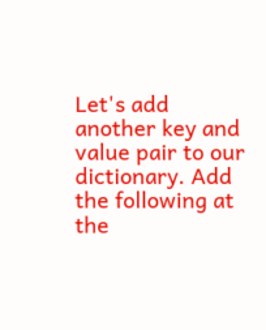Let's add another key and value pair to our dictionary. Add the following at the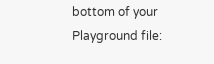bottom of your Playground file: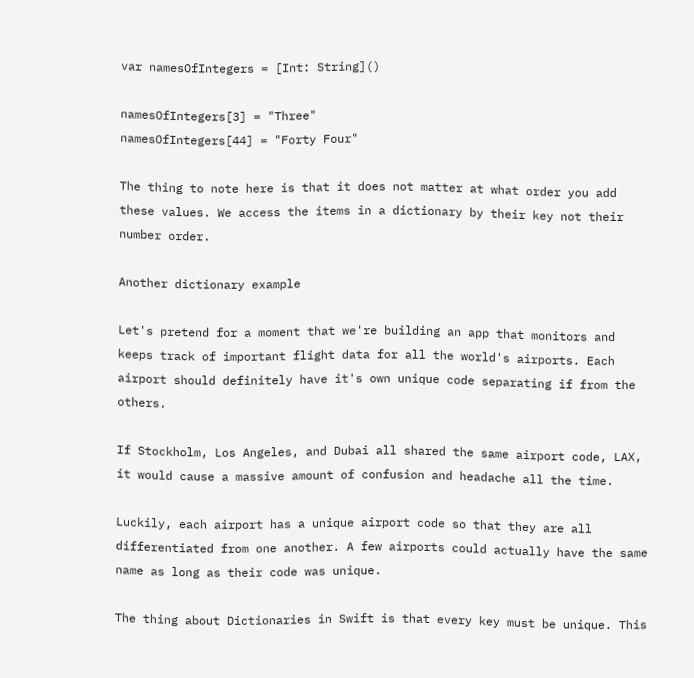var namesOfIntegers = [Int: String]()

namesOfIntegers[3] = "Three"
namesOfIntegers[44] = "Forty Four"

The thing to note here is that it does not matter at what order you add these values. We access the items in a dictionary by their key not their number order.

Another dictionary example

Let's pretend for a moment that we're building an app that monitors and keeps track of important flight data for all the world's airports. Each airport should definitely have it's own unique code separating if from the others.

If Stockholm, Los Angeles, and Dubai all shared the same airport code, LAX, it would cause a massive amount of confusion and headache all the time.

Luckily, each airport has a unique airport code so that they are all differentiated from one another. A few airports could actually have the same name as long as their code was unique.

The thing about Dictionaries in Swift is that every key must be unique. This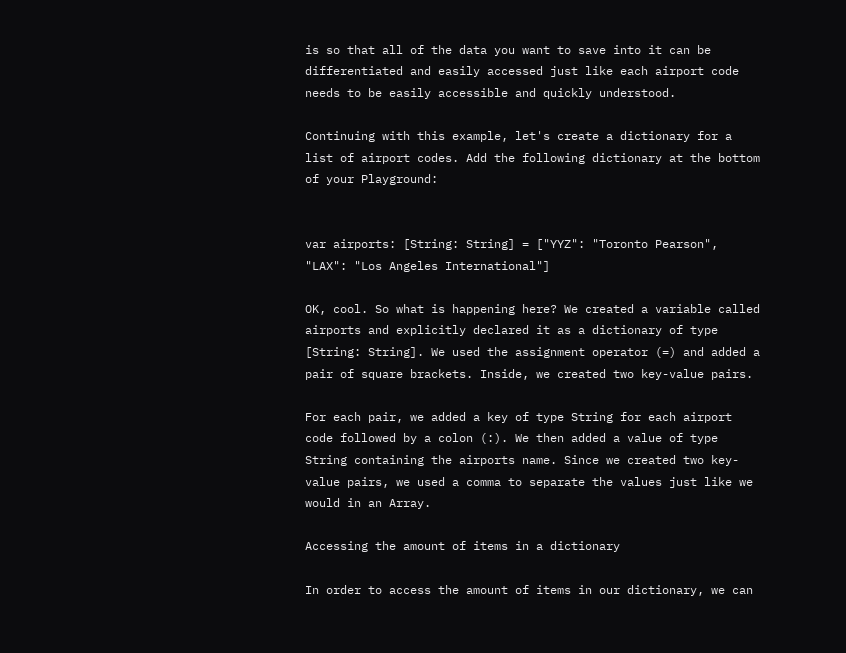is so that all of the data you want to save into it can be differentiated and easily accessed just like each airport code needs to be easily accessible and quickly understood.

Continuing with this example, let's create a dictionary for a list of airport codes. Add the following dictionary at the bottom of your Playground:


var airports: [String: String] = ["YYZ": "Toronto Pearson", "LAX": "Los Angeles International"]

OK, cool. So what is happening here? We created a variable called airports and explicitly declared it as a dictionary of type [String: String]. We used the assignment operator (=) and added a pair of square brackets. Inside, we created two key-value pairs.

For each pair, we added a key of type String for each airport code followed by a colon (:). We then added a value of type String containing the airports name. Since we created two key-value pairs, we used a comma to separate the values just like we would in an Array.

Accessing the amount of items in a dictionary

In order to access the amount of items in our dictionary, we can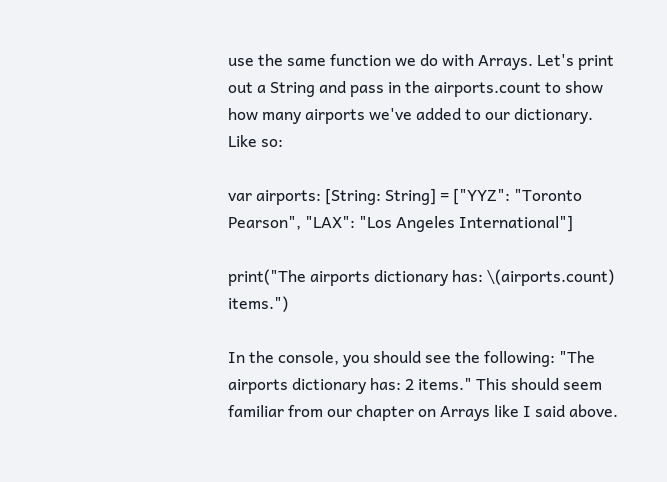use the same function we do with Arrays. Let's print out a String and pass in the airports.count to show how many airports we've added to our dictionary. Like so:

var airports: [String: String] = ["YYZ": "Toronto Pearson", "LAX": "Los Angeles International"]

print("The airports dictionary has: \(airports.count) items.")

In the console, you should see the following: "The airports dictionary has: 2 items." This should seem familiar from our chapter on Arrays like I said above.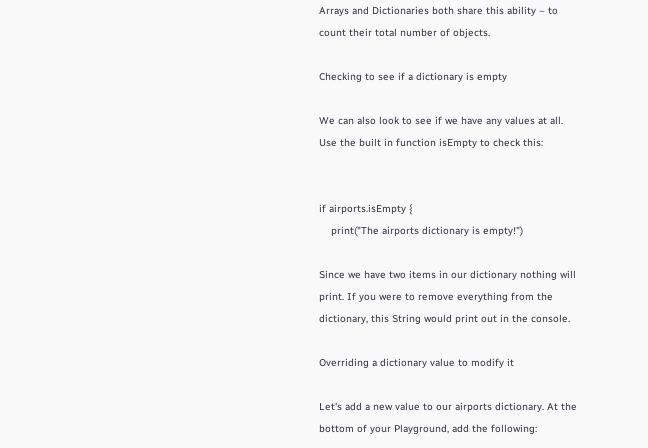Arrays and Dictionaries both share this ability – to count their total number of objects.

Checking to see if a dictionary is empty

We can also look to see if we have any values at all. Use the built in function isEmpty to check this:


if airports.isEmpty {
    print("The airports dictionary is empty!")

Since we have two items in our dictionary nothing will print. If you were to remove everything from the dictionary, this String would print out in the console.

Overriding a dictionary value to modify it

Let's add a new value to our airports dictionary. At the bottom of your Playground, add the following: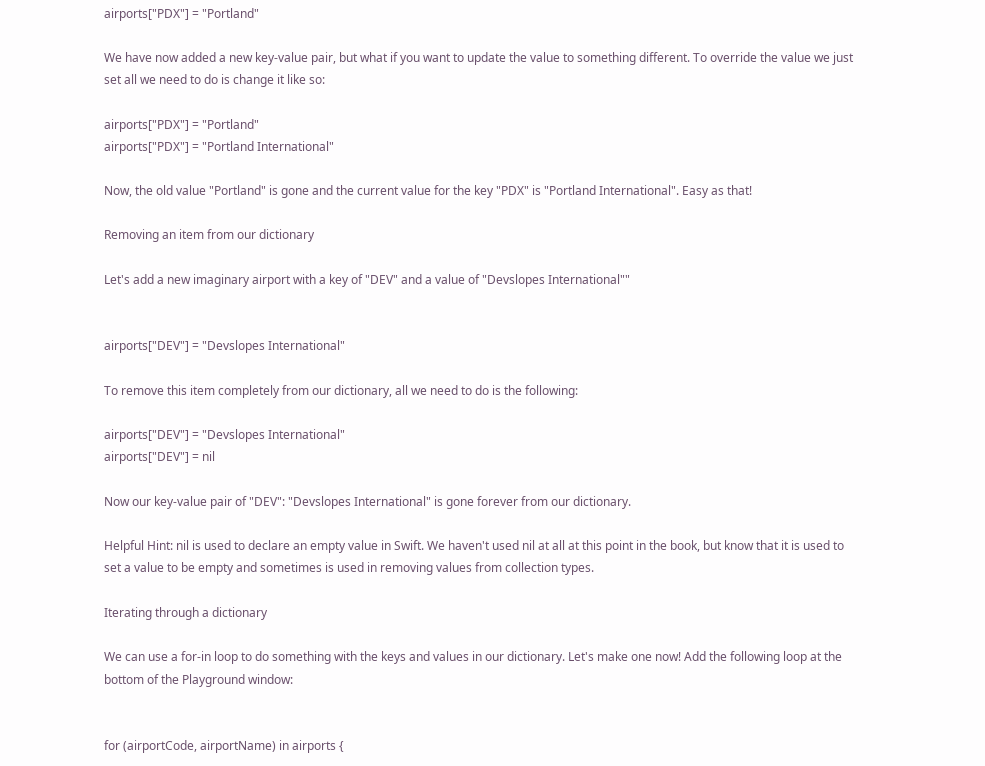airports["PDX"] = "Portland"

We have now added a new key-value pair, but what if you want to update the value to something different. To override the value we just set all we need to do is change it like so:

airports["PDX"] = "Portland"
airports["PDX"] = "Portland International"

Now, the old value "Portland" is gone and the current value for the key "PDX" is "Portland International". Easy as that!

Removing an item from our dictionary

Let's add a new imaginary airport with a key of "DEV" and a value of "Devslopes International""


airports["DEV"] = "Devslopes International"

To remove this item completely from our dictionary, all we need to do is the following:

airports["DEV"] = "Devslopes International"
airports["DEV"] = nil

Now our key-value pair of "DEV": "Devslopes International" is gone forever from our dictionary.

Helpful Hint: nil is used to declare an empty value in Swift. We haven't used nil at all at this point in the book, but know that it is used to set a value to be empty and sometimes is used in removing values from collection types.

Iterating through a dictionary

We can use a for-in loop to do something with the keys and values in our dictionary. Let's make one now! Add the following loop at the bottom of the Playground window:


for (airportCode, airportName) in airports {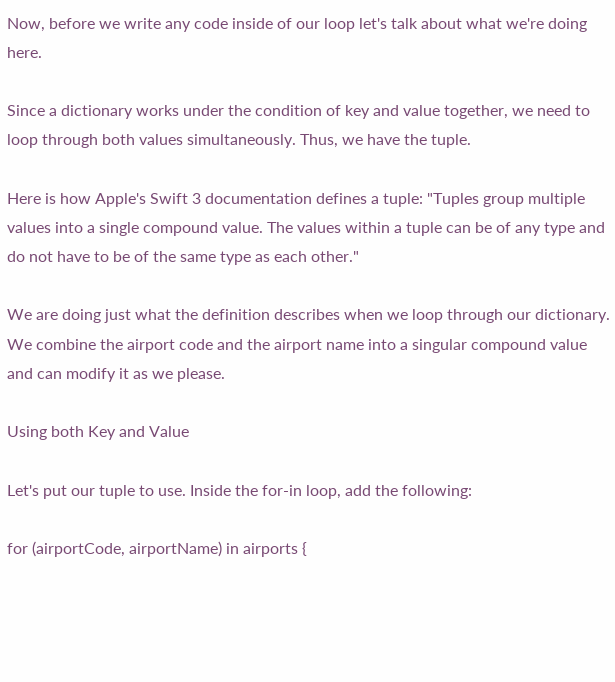Now, before we write any code inside of our loop let's talk about what we're doing here.

Since a dictionary works under the condition of key and value together, we need to loop through both values simultaneously. Thus, we have the tuple.

Here is how Apple's Swift 3 documentation defines a tuple: "Tuples group multiple values into a single compound value. The values within a tuple can be of any type and do not have to be of the same type as each other."

We are doing just what the definition describes when we loop through our dictionary. We combine the airport code and the airport name into a singular compound value and can modify it as we please.

Using both Key and Value

Let's put our tuple to use. Inside the for-in loop, add the following:

for (airportCode, airportName) in airports {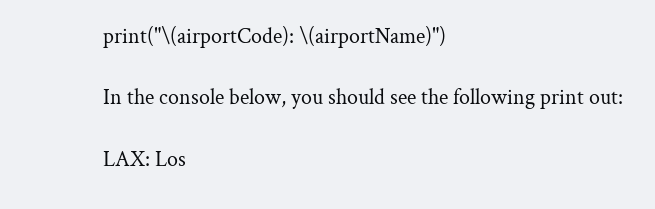print("\(airportCode): \(airportName)")

In the console below, you should see the following print out:

LAX: Los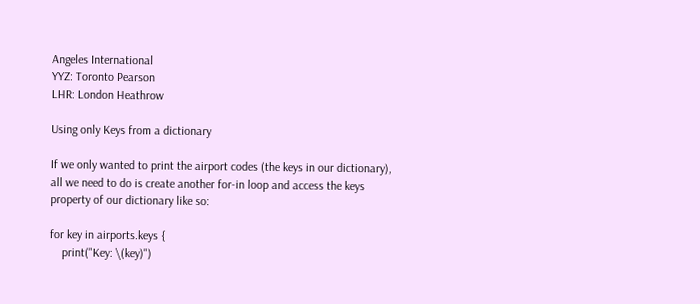Angeles International
YYZ: Toronto Pearson
LHR: London Heathrow

Using only Keys from a dictionary

If we only wanted to print the airport codes (the keys in our dictionary), all we need to do is create another for-in loop and access the keys property of our dictionary like so:

for key in airports.keys {
    print("Key: \(key)")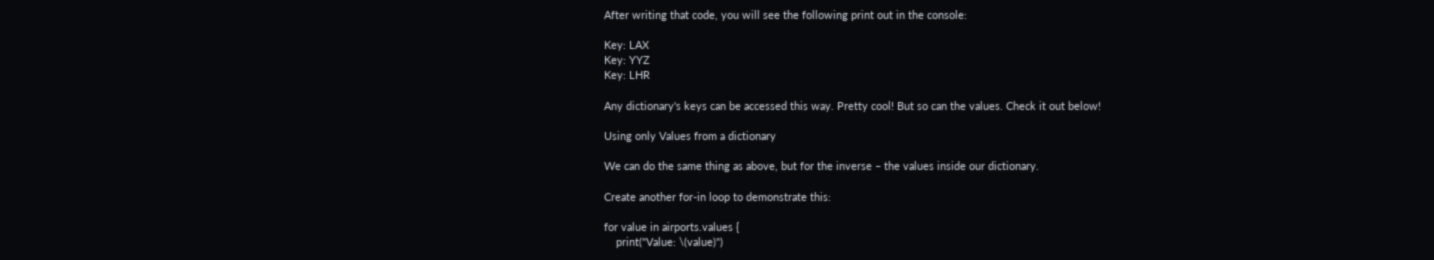After writing that code, you will see the following print out in the console:

Key: LAX
Key: YYZ
Key: LHR

Any dictionary's keys can be accessed this way. Pretty cool! But so can the values. Check it out below!

Using only Values from a dictionary

We can do the same thing as above, but for the inverse – the values inside our dictionary.

Create another for-in loop to demonstrate this:

for value in airports.values {
    print("Value: \(value)")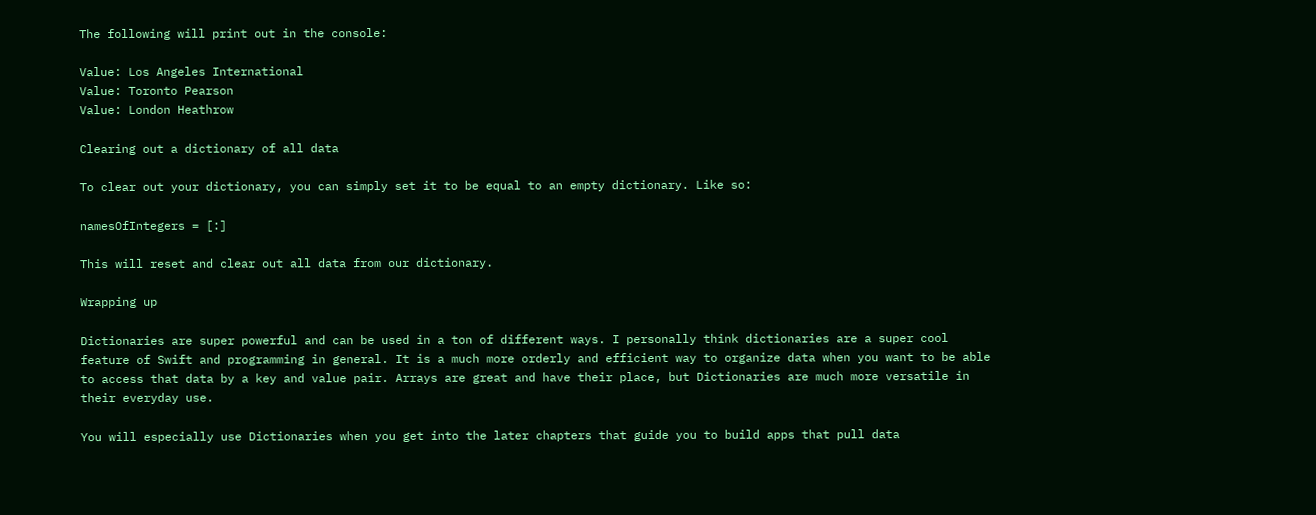The following will print out in the console:

Value: Los Angeles International
Value: Toronto Pearson
Value: London Heathrow

Clearing out a dictionary of all data

To clear out your dictionary, you can simply set it to be equal to an empty dictionary. Like so:

namesOfIntegers = [:]

This will reset and clear out all data from our dictionary.

Wrapping up

Dictionaries are super powerful and can be used in a ton of different ways. I personally think dictionaries are a super cool feature of Swift and programming in general. It is a much more orderly and efficient way to organize data when you want to be able to access that data by a key and value pair. Arrays are great and have their place, but Dictionaries are much more versatile in their everyday use.

You will especially use Dictionaries when you get into the later chapters that guide you to build apps that pull data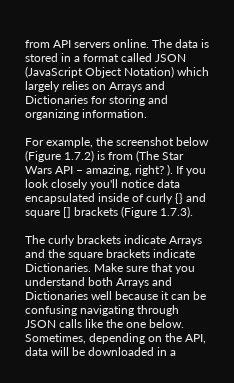from API servers online. The data is stored in a format called JSON (JavaScript Object Notation) which largely relies on Arrays and Dictionaries for storing and organizing information.

For example, the screenshot below (Figure 1.7.2) is from (The Star Wars API – amazing, right? ). If you look closely you'll notice data encapsulated inside of curly {} and square [] brackets (Figure 1.7.3).

The curly brackets indicate Arrays and the square brackets indicate Dictionaries. Make sure that you understand both Arrays and Dictionaries well because it can be confusing navigating through JSON calls like the one below. Sometimes, depending on the API, data will be downloaded in a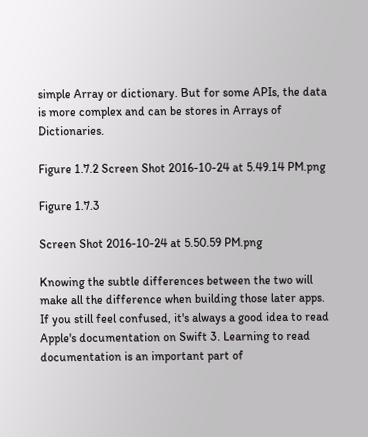simple Array or dictionary. But for some APIs, the data is more complex and can be stores in Arrays of Dictionaries.

Figure 1.7.2 Screen Shot 2016-10-24 at 5.49.14 PM.png

Figure 1.7.3

Screen Shot 2016-10-24 at 5.50.59 PM.png

Knowing the subtle differences between the two will make all the difference when building those later apps. If you still feel confused, it's always a good idea to read Apple's documentation on Swift 3. Learning to read documentation is an important part of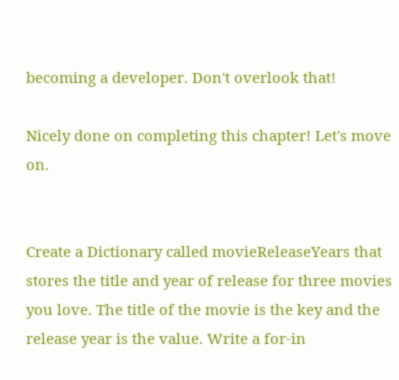becoming a developer. Don't overlook that!

Nicely done on completing this chapter! Let's move on.


Create a Dictionary called movieReleaseYears that stores the title and year of release for three movies you love. The title of the movie is the key and the release year is the value. Write a for-in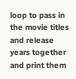loop to pass in the movie titles and release years together and print them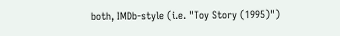both, IMDb-style (i.e. "Toy Story (1995)")